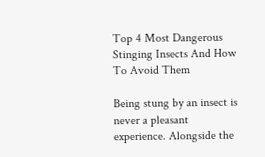Top 4 Most Dangerous Stinging Insects And How To Avoid Them

Being stung by an insect is never a pleasant experience. Alongside the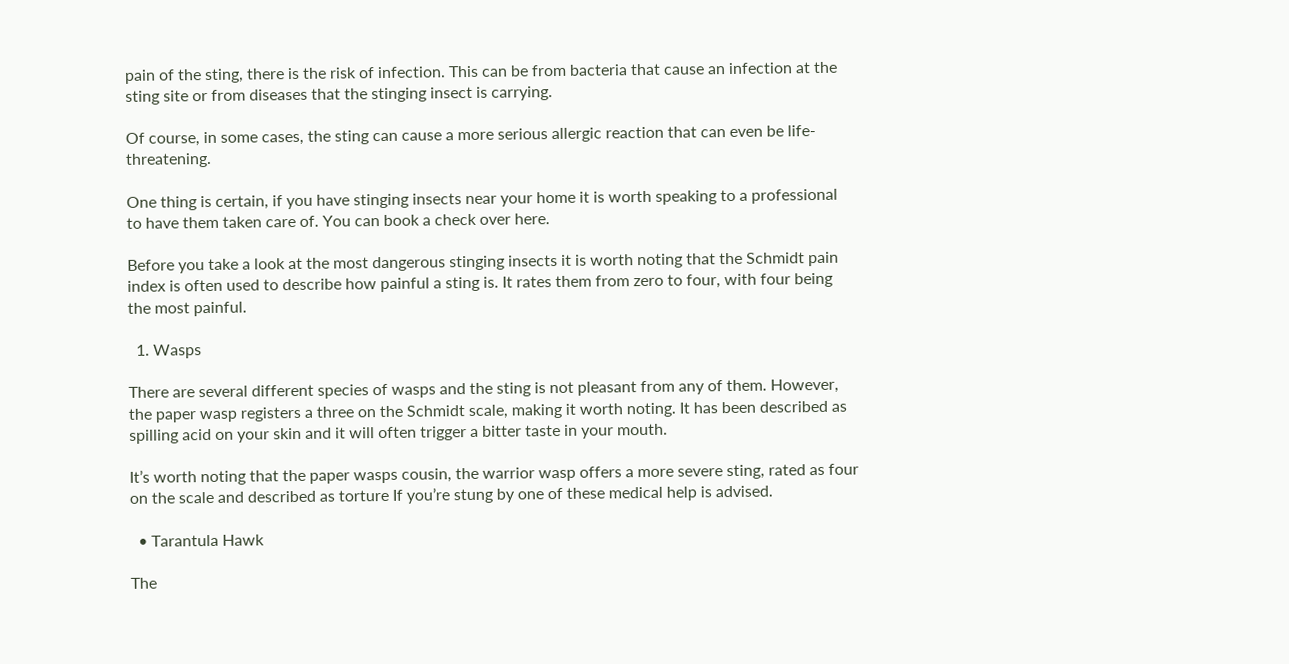pain of the sting, there is the risk of infection. This can be from bacteria that cause an infection at the sting site or from diseases that the stinging insect is carrying.

Of course, in some cases, the sting can cause a more serious allergic reaction that can even be life-threatening.

One thing is certain, if you have stinging insects near your home it is worth speaking to a professional to have them taken care of. You can book a check over here.

Before you take a look at the most dangerous stinging insects it is worth noting that the Schmidt pain index is often used to describe how painful a sting is. It rates them from zero to four, with four being the most painful.

  1. Wasps

There are several different species of wasps and the sting is not pleasant from any of them. However, the paper wasp registers a three on the Schmidt scale, making it worth noting. It has been described as spilling acid on your skin and it will often trigger a bitter taste in your mouth.

It’s worth noting that the paper wasps cousin, the warrior wasp offers a more severe sting, rated as four on the scale and described as torture If you’re stung by one of these medical help is advised.

  • Tarantula Hawk

The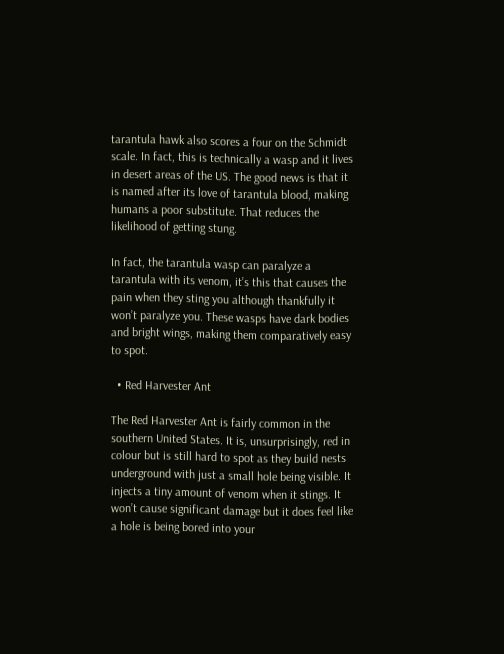tarantula hawk also scores a four on the Schmidt scale. In fact, this is technically a wasp and it lives in desert areas of the US. The good news is that it is named after its love of tarantula blood, making humans a poor substitute. That reduces the likelihood of getting stung.

In fact, the tarantula wasp can paralyze a tarantula with its venom, it’s this that causes the pain when they sting you although thankfully it won’t paralyze you. These wasps have dark bodies and bright wings, making them comparatively easy to spot.

  • Red Harvester Ant

The Red Harvester Ant is fairly common in the southern United States. It is, unsurprisingly, red in colour but is still hard to spot as they build nests underground with just a small hole being visible. It injects a tiny amount of venom when it stings. It won’t cause significant damage but it does feel like a hole is being bored into your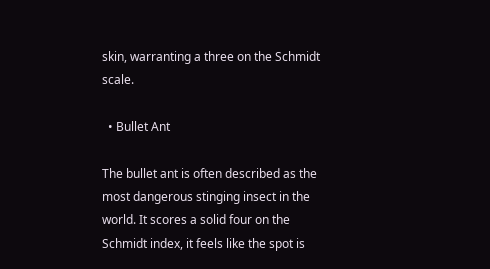skin, warranting a three on the Schmidt scale.

  • Bullet Ant

The bullet ant is often described as the most dangerous stinging insect in the world. It scores a solid four on the Schmidt index, it feels like the spot is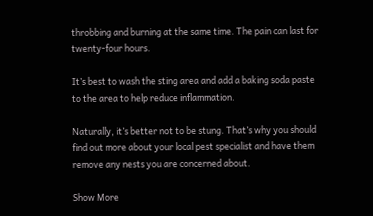throbbing and burning at the same time. The pain can last for twenty-four hours.

It’s best to wash the sting area and add a baking soda paste to the area to help reduce inflammation.

Naturally, it’s better not to be stung. That’s why you should find out more about your local pest specialist and have them remove any nests you are concerned about.

Show More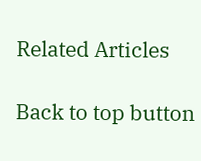Related Articles

Back to top button